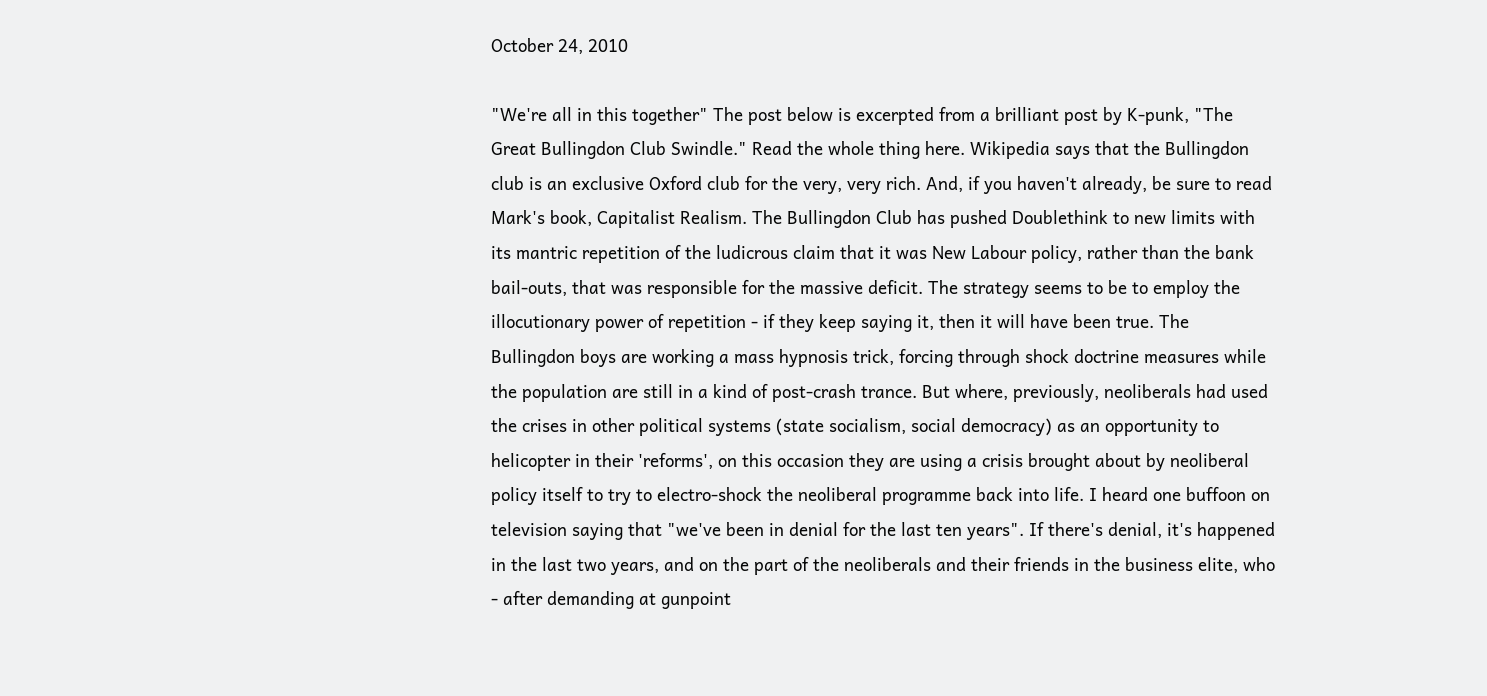October 24, 2010

"We're all in this together" The post below is excerpted from a brilliant post by K-punk, "The Great Bullingdon Club Swindle." Read the whole thing here. Wikipedia says that the Bullingdon club is an exclusive Oxford club for the very, very rich. And, if you haven't already, be sure to read Mark's book, Capitalist Realism. The Bullingdon Club has pushed Doublethink to new limits with its mantric repetition of the ludicrous claim that it was New Labour policy, rather than the bank bail-outs, that was responsible for the massive deficit. The strategy seems to be to employ the illocutionary power of repetition - if they keep saying it, then it will have been true. The Bullingdon boys are working a mass hypnosis trick, forcing through shock doctrine measures while the population are still in a kind of post-crash trance. But where, previously, neoliberals had used the crises in other political systems (state socialism, social democracy) as an opportunity to helicopter in their 'reforms', on this occasion they are using a crisis brought about by neoliberal policy itself to try to electro-shock the neoliberal programme back into life. I heard one buffoon on television saying that "we've been in denial for the last ten years". If there's denial, it's happened in the last two years, and on the part of the neoliberals and their friends in the business elite, who - after demanding at gunpoint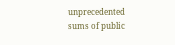unprecedented sums of public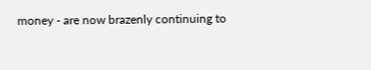money - are now brazenly continuing to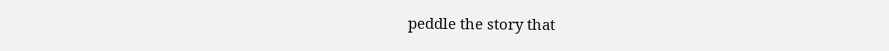peddle the story that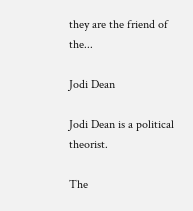they are the friend of the...

Jodi Dean

Jodi Dean is a political theorist.

The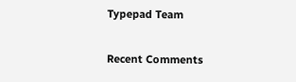Typepad Team

Recent Comments